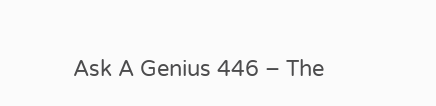Ask A Genius 446 – The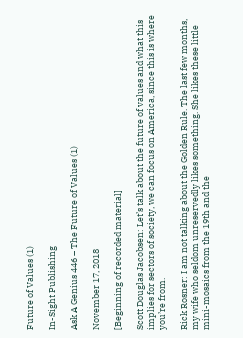Future of Values (1)

In-Sight Publishing

Ask A Genius 446 – The Future of Values (1)

November 17, 2018

[Beginning of recorded material]

Scott Douglas Jacobsen: Let’s talk about the future of values and what this implies for sectors of society, we can focus on America, since this is where you’re from.

Rick Rosner: I am not talking about the Golden Rule. The last few months, my wife who seldom unreservedly likes something. She likes these little mini-mosaics from the 19th and the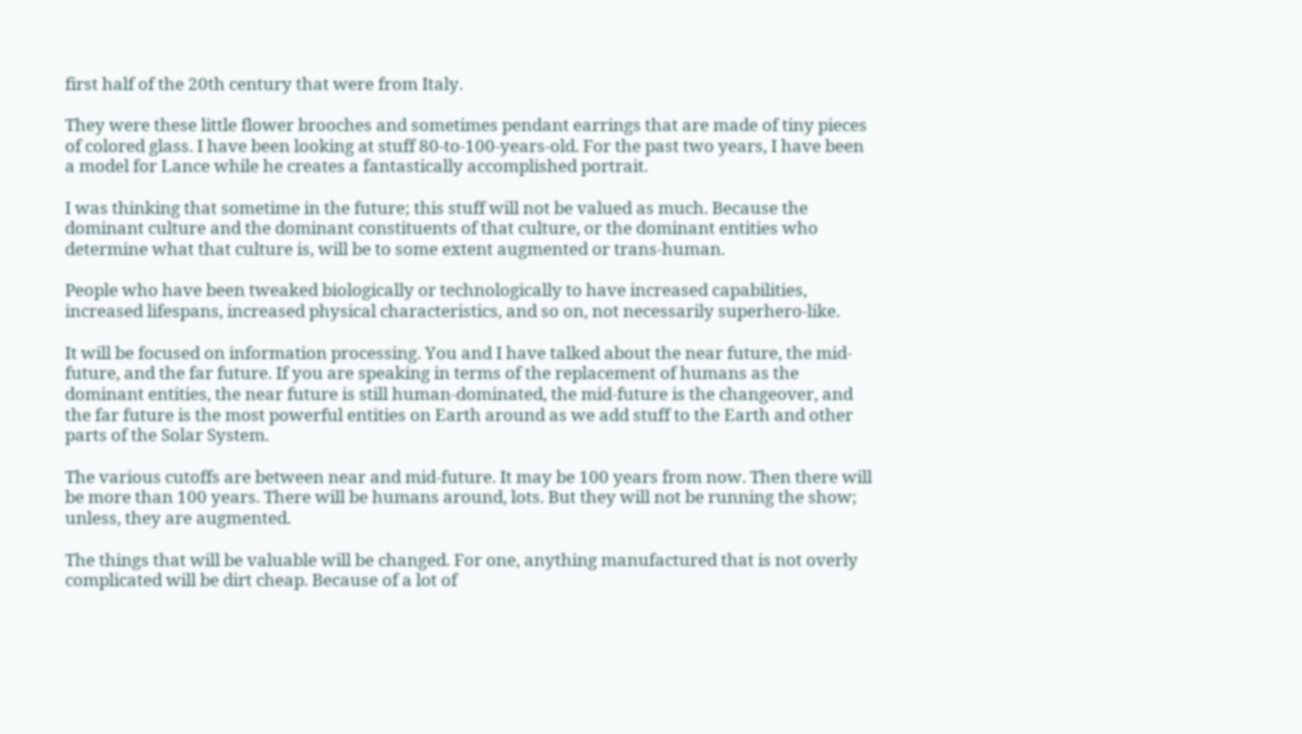first half of the 20th century that were from Italy.

They were these little flower brooches and sometimes pendant earrings that are made of tiny pieces of colored glass. I have been looking at stuff 80-to-100-years-old. For the past two years, I have been a model for Lance while he creates a fantastically accomplished portrait.

I was thinking that sometime in the future; this stuff will not be valued as much. Because the dominant culture and the dominant constituents of that culture, or the dominant entities who determine what that culture is, will be to some extent augmented or trans-human.

People who have been tweaked biologically or technologically to have increased capabilities, increased lifespans, increased physical characteristics, and so on, not necessarily superhero-like.

It will be focused on information processing. You and I have talked about the near future, the mid-future, and the far future. If you are speaking in terms of the replacement of humans as the dominant entities, the near future is still human-dominated, the mid-future is the changeover, and the far future is the most powerful entities on Earth around as we add stuff to the Earth and other parts of the Solar System.

The various cutoffs are between near and mid-future. It may be 100 years from now. Then there will be more than 100 years. There will be humans around, lots. But they will not be running the show; unless, they are augmented.

The things that will be valuable will be changed. For one, anything manufactured that is not overly complicated will be dirt cheap. Because of a lot of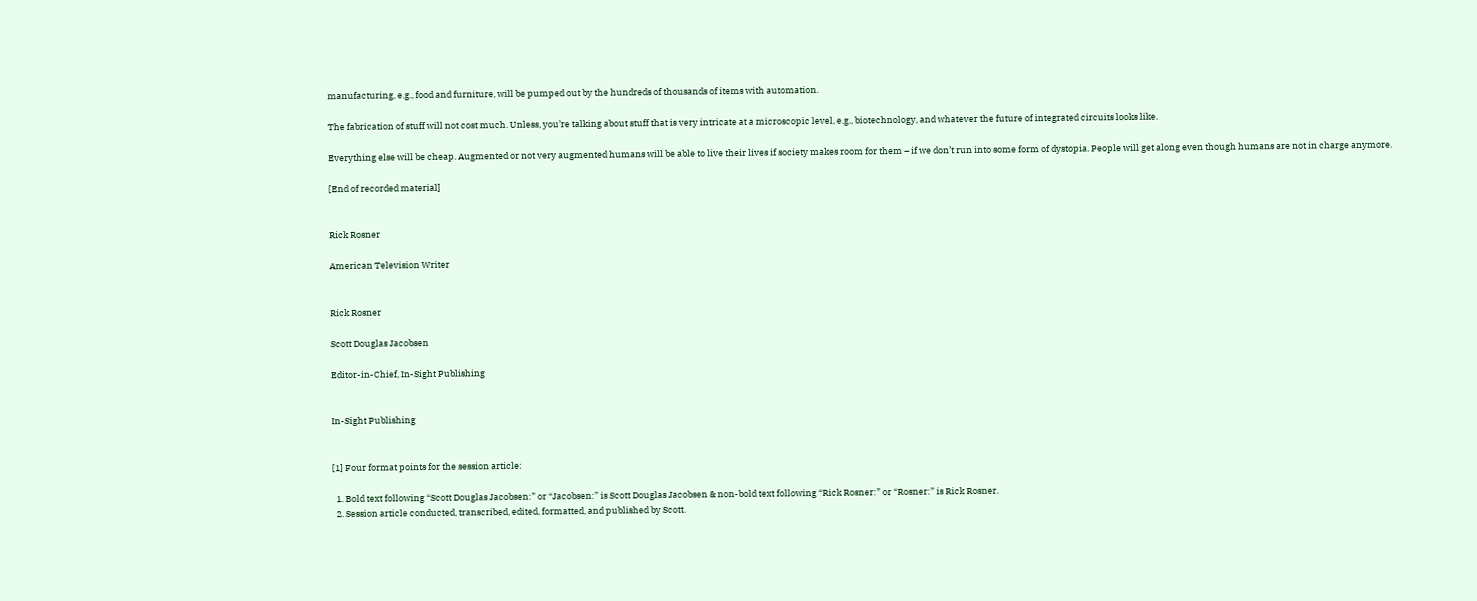manufacturing, e.g., food and furniture, will be pumped out by the hundreds of thousands of items with automation.

The fabrication of stuff will not cost much. Unless, you’re talking about stuff that is very intricate at a microscopic level, e.g., biotechnology, and whatever the future of integrated circuits looks like.

Everything else will be cheap. Augmented or not very augmented humans will be able to live their lives if society makes room for them – if we don’t run into some form of dystopia. People will get along even though humans are not in charge anymore.

[End of recorded material]


Rick Rosner

American Television Writer


Rick Rosner

Scott Douglas Jacobsen

Editor-in-Chief, In-Sight Publishing


In-Sight Publishing


[1] Four format points for the session article:

  1. Bold text following “Scott Douglas Jacobsen:” or “Jacobsen:” is Scott Douglas Jacobsen & non-bold text following “Rick Rosner:” or “Rosner:” is Rick Rosner.
  2. Session article conducted, transcribed, edited, formatted, and published by Scott.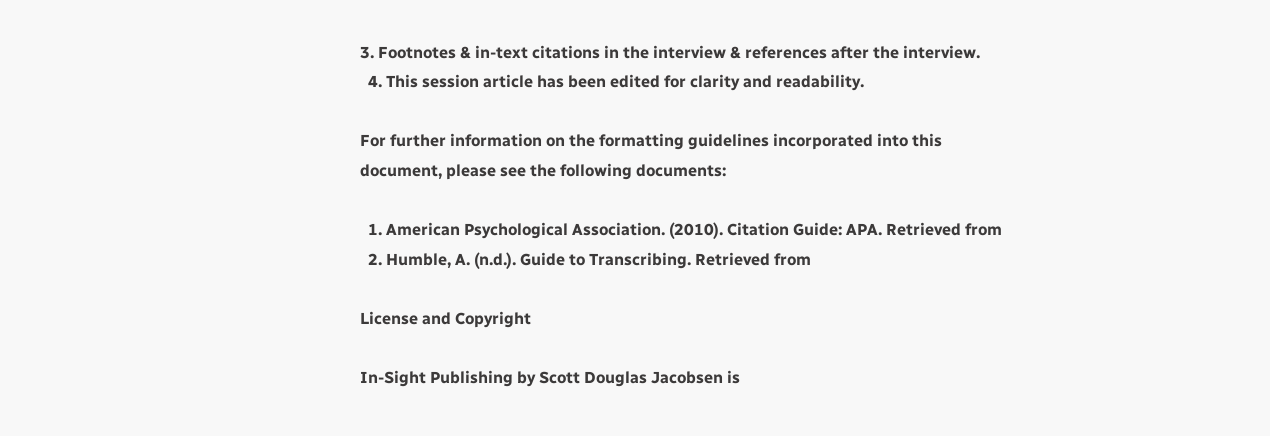3. Footnotes & in-text citations in the interview & references after the interview.
  4. This session article has been edited for clarity and readability.

For further information on the formatting guidelines incorporated into this document, please see the following documents:

  1. American Psychological Association. (2010). Citation Guide: APA. Retrieved from
  2. Humble, A. (n.d.). Guide to Transcribing. Retrieved from

License and Copyright

In-Sight Publishing by Scott Douglas Jacobsen is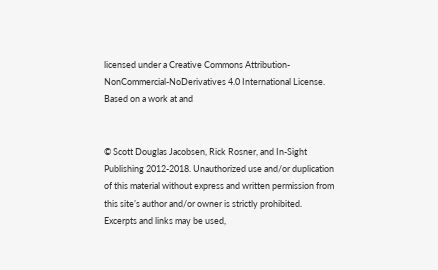licensed under a Creative Commons Attribution-NonCommercial-NoDerivatives 4.0 International License.
Based on a work at and


© Scott Douglas Jacobsen, Rick Rosner, and In-Sight Publishing 2012-2018. Unauthorized use and/or duplication of this material without express and written permission from this site’s author and/or owner is strictly prohibited. Excerpts and links may be used,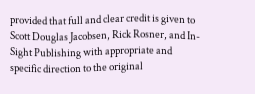provided that full and clear credit is given to Scott Douglas Jacobsen, Rick Rosner, and In-Sight Publishing with appropriate and specific direction to the original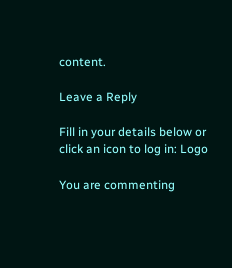content.

Leave a Reply

Fill in your details below or click an icon to log in: Logo

You are commenting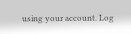using your account. Log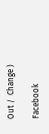Out /  Change )

Facebook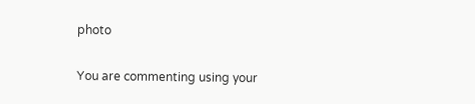photo

You are commenting using your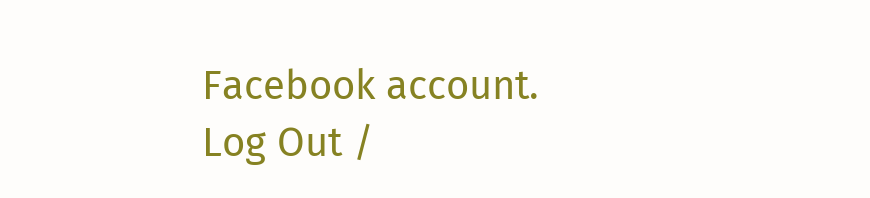Facebook account. Log Out /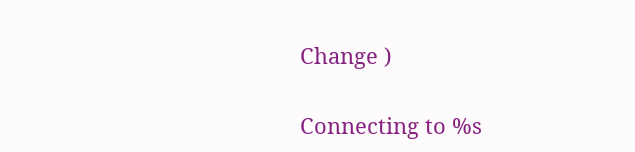Change )

Connecting to %s